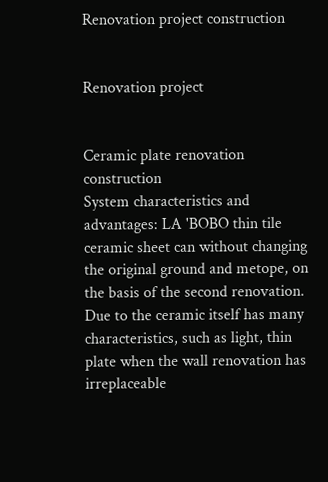Renovation project construction


Renovation project


Ceramic plate renovation construction
System characteristics and advantages: LA 'BOBO thin tile ceramic sheet can without changing the original ground and metope, on the basis of the second renovation. Due to the ceramic itself has many characteristics, such as light, thin plate when the wall renovation has irreplaceable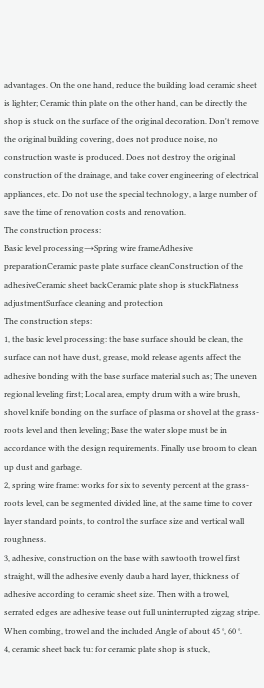advantages. On the one hand, reduce the building load ceramic sheet is lighter; Ceramic thin plate on the other hand, can be directly the shop is stuck on the surface of the original decoration. Don't remove the original building covering, does not produce noise, no construction waste is produced. Does not destroy the original construction of the drainage, and take cover engineering of electrical appliances, etc. Do not use the special technology, a large number of save the time of renovation costs and renovation.
The construction process:
Basic level processing→Spring wire frameAdhesive preparationCeramic paste plate surface cleanConstruction of the adhesiveCeramic sheet backCeramic plate shop is stuckFlatness adjustmentSurface cleaning and protection
The construction steps:
1, the basic level processing: the base surface should be clean, the surface can not have dust, grease, mold release agents affect the adhesive bonding with the base surface material such as; The uneven regional leveling first; Local area, empty drum with a wire brush, shovel knife bonding on the surface of plasma or shovel at the grass-roots level and then leveling; Base the water slope must be in accordance with the design requirements. Finally use broom to clean up dust and garbage.
2, spring wire frame: works for six to seventy percent at the grass-roots level, can be segmented divided line, at the same time to cover layer standard points, to control the surface size and vertical wall roughness.
3, adhesive, construction on the base with sawtooth trowel first straight, will the adhesive evenly daub a hard layer, thickness of adhesive according to ceramic sheet size. Then with a trowel, serrated edges are adhesive tease out full uninterrupted zigzag stripe. When combing, trowel and the included Angle of about 45 °, 60 °.
4, ceramic sheet back tu: for ceramic plate shop is stuck,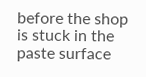before the shop is stuck in the paste surface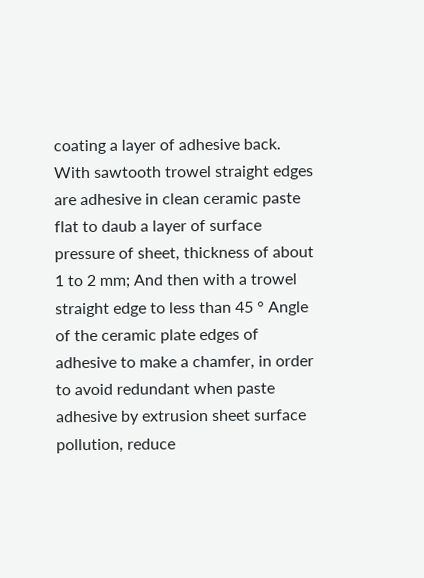coating a layer of adhesive back. With sawtooth trowel straight edges are adhesive in clean ceramic paste flat to daub a layer of surface pressure of sheet, thickness of about 1 to 2 mm; And then with a trowel straight edge to less than 45 ° Angle of the ceramic plate edges of adhesive to make a chamfer, in order to avoid redundant when paste adhesive by extrusion sheet surface pollution, reduce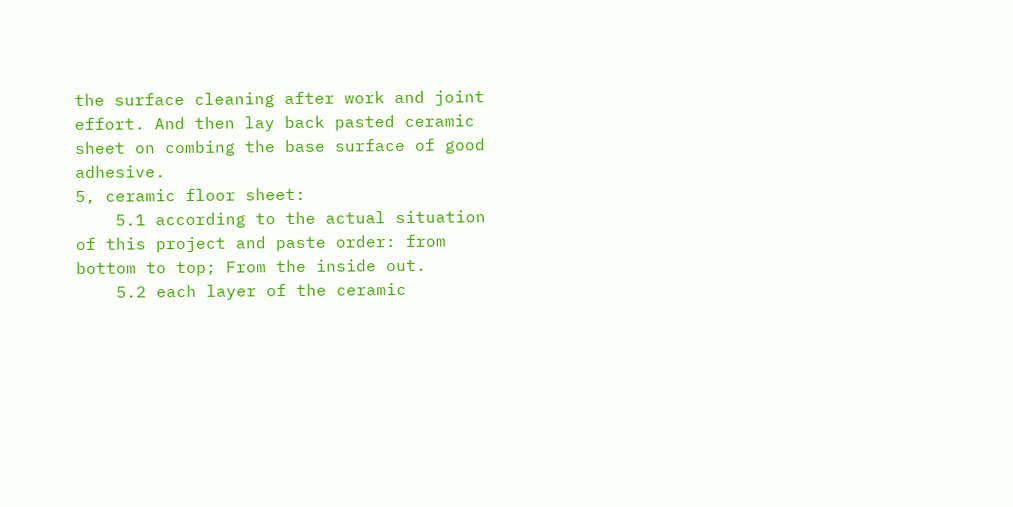the surface cleaning after work and joint effort. And then lay back pasted ceramic sheet on combing the base surface of good adhesive.
5, ceramic floor sheet:
    5.1 according to the actual situation of this project and paste order: from bottom to top; From the inside out.
    5.2 each layer of the ceramic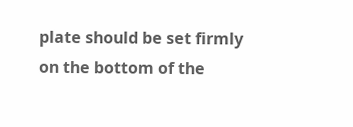plate should be set firmly on the bottom of the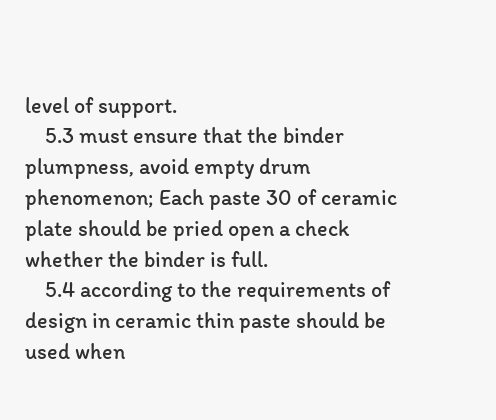level of support.
    5.3 must ensure that the binder plumpness, avoid empty drum phenomenon; Each paste 30 of ceramic plate should be pried open a check whether the binder is full.
    5.4 according to the requirements of design in ceramic thin paste should be used when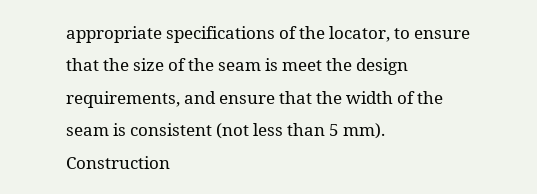appropriate specifications of the locator, to ensure that the size of the seam is meet the design requirements, and ensure that the width of the seam is consistent (not less than 5 mm).
Construction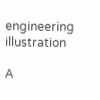engineering illustration

A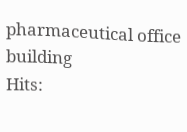pharmaceutical office building
Hits: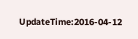UpdateTime:2016-04-12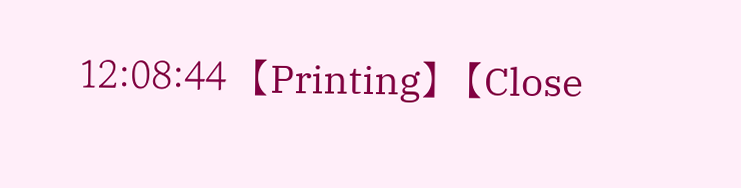12:08:44  【Printing】  【Close